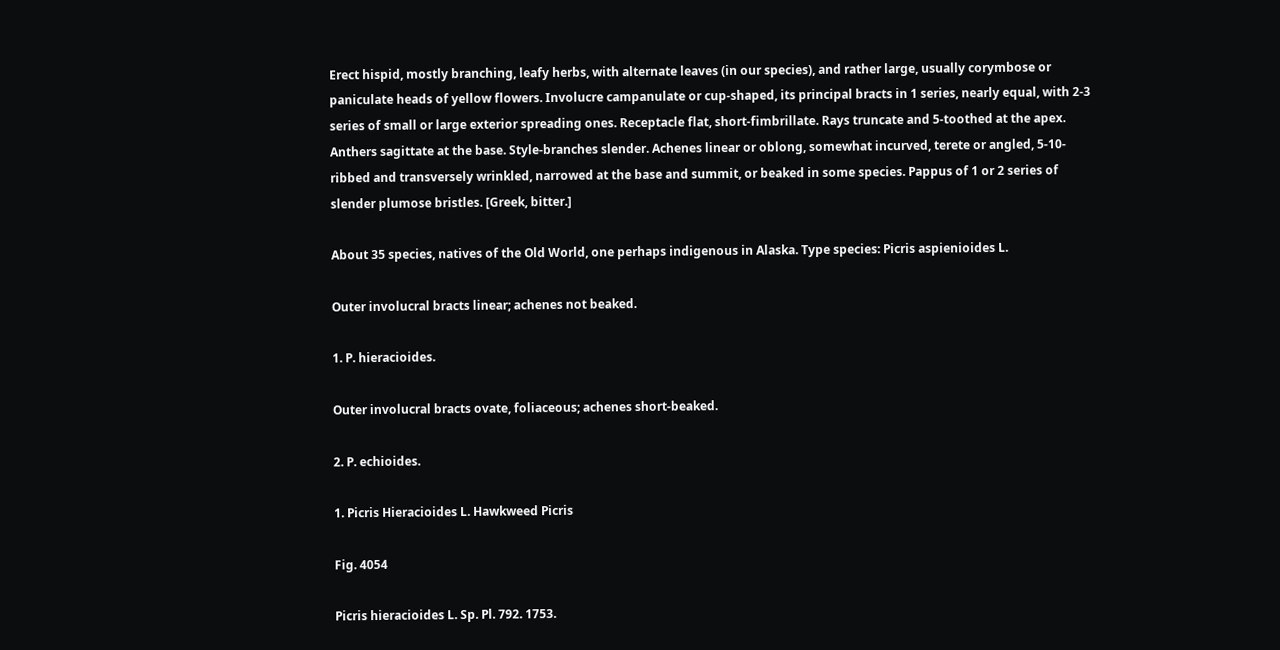Erect hispid, mostly branching, leafy herbs, with alternate leaves (in our species), and rather large, usually corymbose or paniculate heads of yellow flowers. Involucre campanulate or cup-shaped, its principal bracts in 1 series, nearly equal, with 2-3 series of small or large exterior spreading ones. Receptacle flat, short-fimbrillate. Rays truncate and 5-toothed at the apex. Anthers sagittate at the base. Style-branches slender. Achenes linear or oblong, somewhat incurved, terete or angled, 5-10-ribbed and transversely wrinkled, narrowed at the base and summit, or beaked in some species. Pappus of 1 or 2 series of slender plumose bristles. [Greek, bitter.]

About 35 species, natives of the Old World, one perhaps indigenous in Alaska. Type species: Picris aspienioides L.

Outer involucral bracts linear; achenes not beaked.

1. P. hieracioides.

Outer involucral bracts ovate, foliaceous; achenes short-beaked.

2. P. echioides.

1. Picris Hieracioides L. Hawkweed Picris

Fig. 4054

Picris hieracioides L. Sp. Pl. 792. 1753.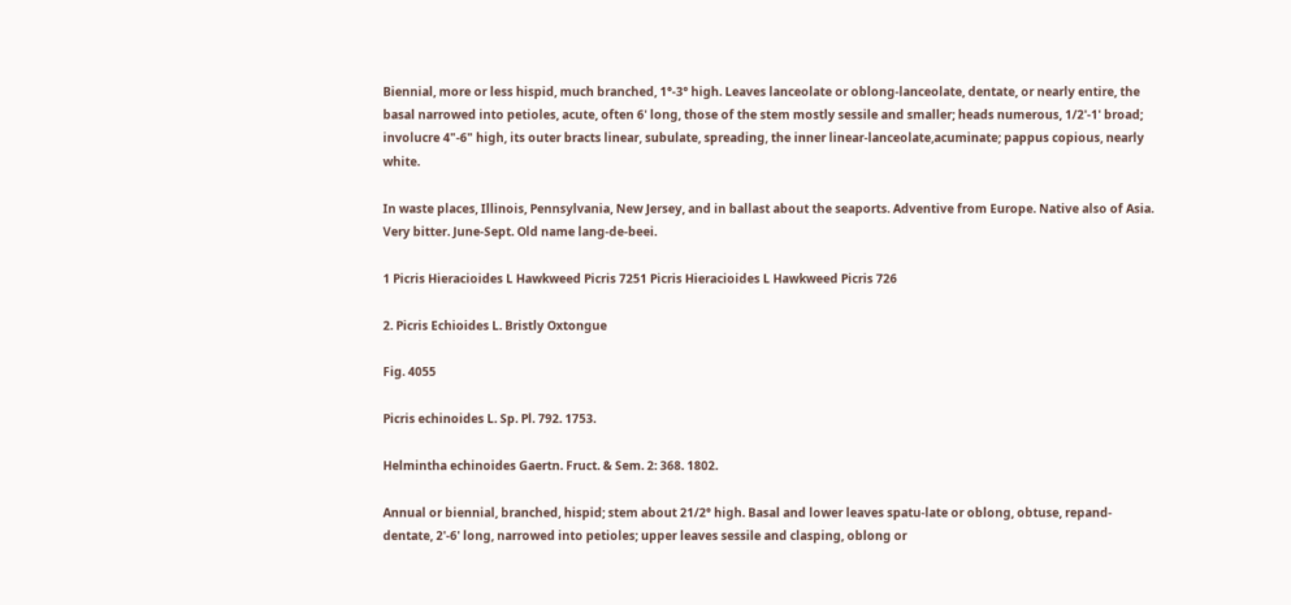Biennial, more or less hispid, much branched, 1°-3° high. Leaves lanceolate or oblong-lanceolate, dentate, or nearly entire, the basal narrowed into petioles, acute, often 6' long, those of the stem mostly sessile and smaller; heads numerous, 1/2'-1' broad; involucre 4"-6" high, its outer bracts linear, subulate, spreading, the inner linear-lanceolate,acuminate; pappus copious, nearly white.

In waste places, Illinois, Pennsylvania, New Jersey, and in ballast about the seaports. Adventive from Europe. Native also of Asia. Very bitter. June-Sept. Old name lang-de-beei.

1 Picris Hieracioides L Hawkweed Picris 7251 Picris Hieracioides L Hawkweed Picris 726

2. Picris Echioides L. Bristly Oxtongue

Fig. 4055

Picris echinoides L. Sp. Pl. 792. 1753.

Helmintha echinoides Gaertn. Fruct. & Sem. 2: 368. 1802.

Annual or biennial, branched, hispid; stem about 21/2° high. Basal and lower leaves spatu-late or oblong, obtuse, repand-dentate, 2'-6' long, narrowed into petioles; upper leaves sessile and clasping, oblong or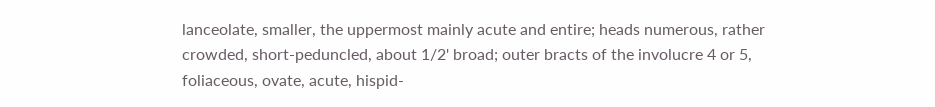lanceolate, smaller, the uppermost mainly acute and entire; heads numerous, rather crowded, short-peduncled, about 1/2' broad; outer bracts of the involucre 4 or 5, foliaceous, ovate, acute, hispid-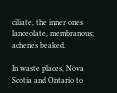ciliate, the inner ones lanceolate, membranous; achenes beaked.

In waste places, Nova Scotia and Ontario to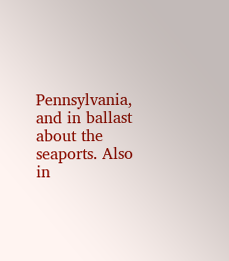Pennsylvania, and in ballast about the seaports. Also in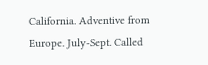California. Adventive from Europe. July-Sept. Called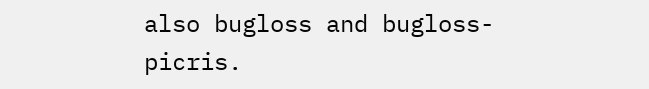also bugloss and bugloss-picris.